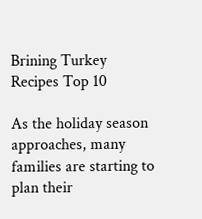Brining Turkey Recipes Top 10

As the holiday season approaches, many families are starting to plan their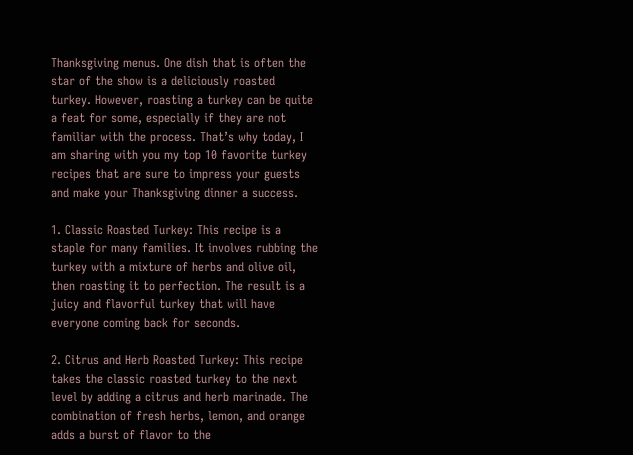Thanksgiving menus. One dish that is often the star of the show is a deliciously roasted turkey. However, roasting a turkey can be quite a feat for some, especially if they are not familiar with the process. That’s why today, I am sharing with you my top 10 favorite turkey recipes that are sure to impress your guests and make your Thanksgiving dinner a success.

1. Classic Roasted Turkey: This recipe is a staple for many families. It involves rubbing the turkey with a mixture of herbs and olive oil, then roasting it to perfection. The result is a juicy and flavorful turkey that will have everyone coming back for seconds.

2. Citrus and Herb Roasted Turkey: This recipe takes the classic roasted turkey to the next level by adding a citrus and herb marinade. The combination of fresh herbs, lemon, and orange adds a burst of flavor to the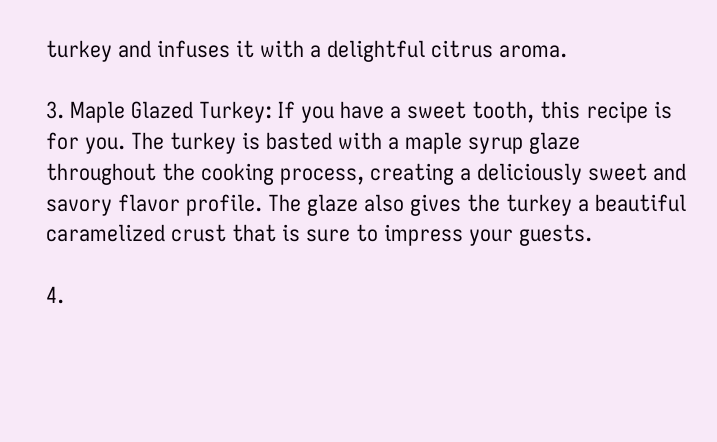turkey and infuses it with a delightful citrus aroma.

3. Maple Glazed Turkey: If you have a sweet tooth, this recipe is for you. The turkey is basted with a maple syrup glaze throughout the cooking process, creating a deliciously sweet and savory flavor profile. The glaze also gives the turkey a beautiful caramelized crust that is sure to impress your guests.

4.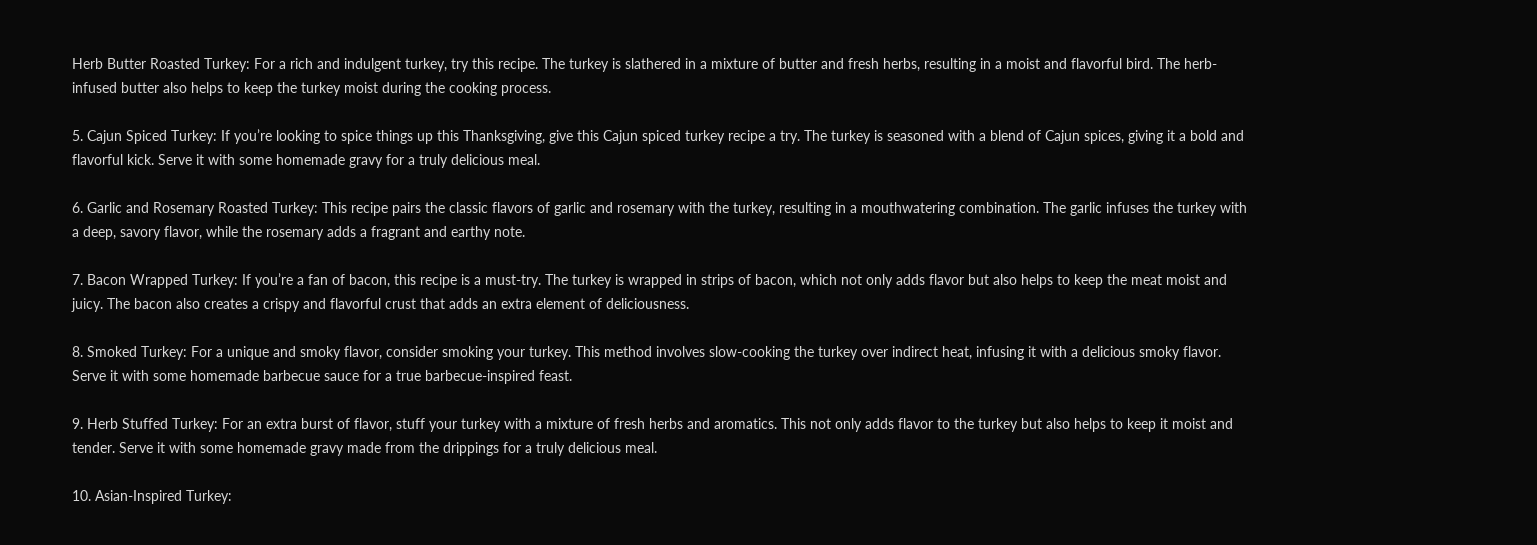Herb Butter Roasted Turkey: For a rich and indulgent turkey, try this recipe. The turkey is slathered in a mixture of butter and fresh herbs, resulting in a moist and flavorful bird. The herb-infused butter also helps to keep the turkey moist during the cooking process.

5. Cajun Spiced Turkey: If you’re looking to spice things up this Thanksgiving, give this Cajun spiced turkey recipe a try. The turkey is seasoned with a blend of Cajun spices, giving it a bold and flavorful kick. Serve it with some homemade gravy for a truly delicious meal.

6. Garlic and Rosemary Roasted Turkey: This recipe pairs the classic flavors of garlic and rosemary with the turkey, resulting in a mouthwatering combination. The garlic infuses the turkey with a deep, savory flavor, while the rosemary adds a fragrant and earthy note.

7. Bacon Wrapped Turkey: If you’re a fan of bacon, this recipe is a must-try. The turkey is wrapped in strips of bacon, which not only adds flavor but also helps to keep the meat moist and juicy. The bacon also creates a crispy and flavorful crust that adds an extra element of deliciousness.

8. Smoked Turkey: For a unique and smoky flavor, consider smoking your turkey. This method involves slow-cooking the turkey over indirect heat, infusing it with a delicious smoky flavor. Serve it with some homemade barbecue sauce for a true barbecue-inspired feast.

9. Herb Stuffed Turkey: For an extra burst of flavor, stuff your turkey with a mixture of fresh herbs and aromatics. This not only adds flavor to the turkey but also helps to keep it moist and tender. Serve it with some homemade gravy made from the drippings for a truly delicious meal.

10. Asian-Inspired Turkey: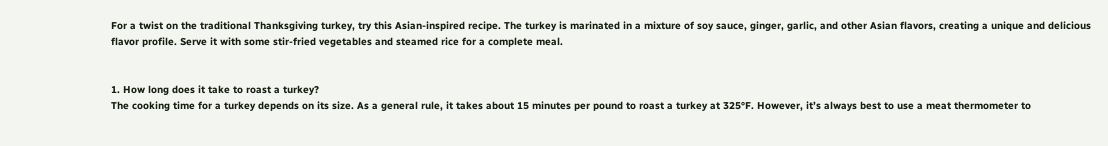For a twist on the traditional Thanksgiving turkey, try this Asian-inspired recipe. The turkey is marinated in a mixture of soy sauce, ginger, garlic, and other Asian flavors, creating a unique and delicious flavor profile. Serve it with some stir-fried vegetables and steamed rice for a complete meal.


1. How long does it take to roast a turkey?
The cooking time for a turkey depends on its size. As a general rule, it takes about 15 minutes per pound to roast a turkey at 325°F. However, it’s always best to use a meat thermometer to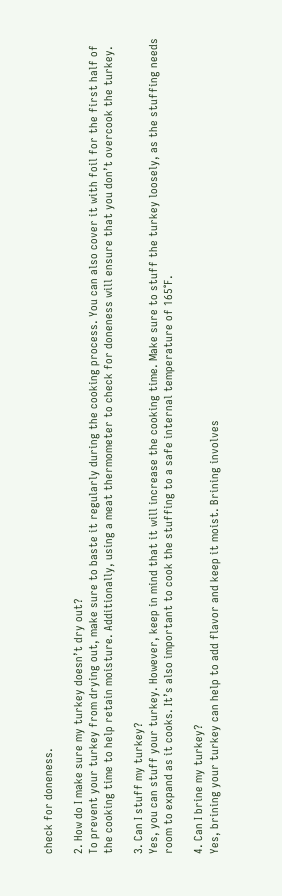check for doneness.

2. How do I make sure my turkey doesn’t dry out?
To prevent your turkey from drying out, make sure to baste it regularly during the cooking process. You can also cover it with foil for the first half of the cooking time to help retain moisture. Additionally, using a meat thermometer to check for doneness will ensure that you don’t overcook the turkey.

3. Can I stuff my turkey?
Yes, you can stuff your turkey. However, keep in mind that it will increase the cooking time. Make sure to stuff the turkey loosely, as the stuffing needs room to expand as it cooks. It’s also important to cook the stuffing to a safe internal temperature of 165°F.

4. Can I brine my turkey?
Yes, brining your turkey can help to add flavor and keep it moist. Brining involves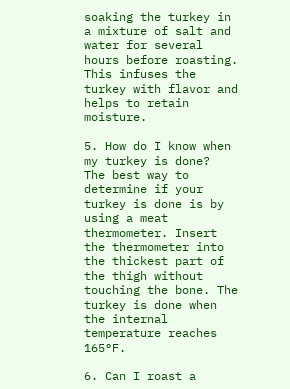soaking the turkey in a mixture of salt and water for several hours before roasting. This infuses the turkey with flavor and helps to retain moisture.

5. How do I know when my turkey is done?
The best way to determine if your turkey is done is by using a meat thermometer. Insert the thermometer into the thickest part of the thigh without touching the bone. The turkey is done when the internal temperature reaches 165°F.

6. Can I roast a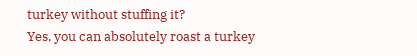turkey without stuffing it?
Yes, you can absolutely roast a turkey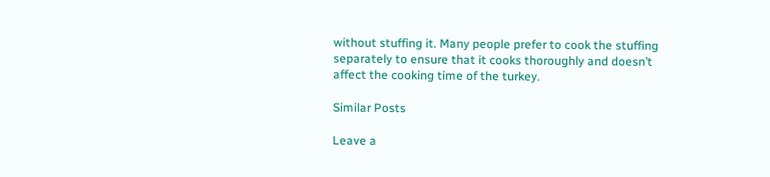without stuffing it. Many people prefer to cook the stuffing separately to ensure that it cooks thoroughly and doesn’t affect the cooking time of the turkey.

Similar Posts

Leave a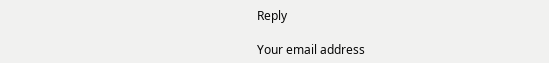Reply

Your email address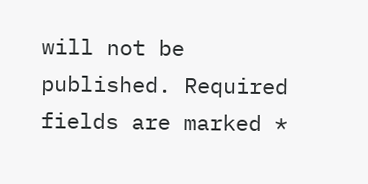will not be published. Required fields are marked *